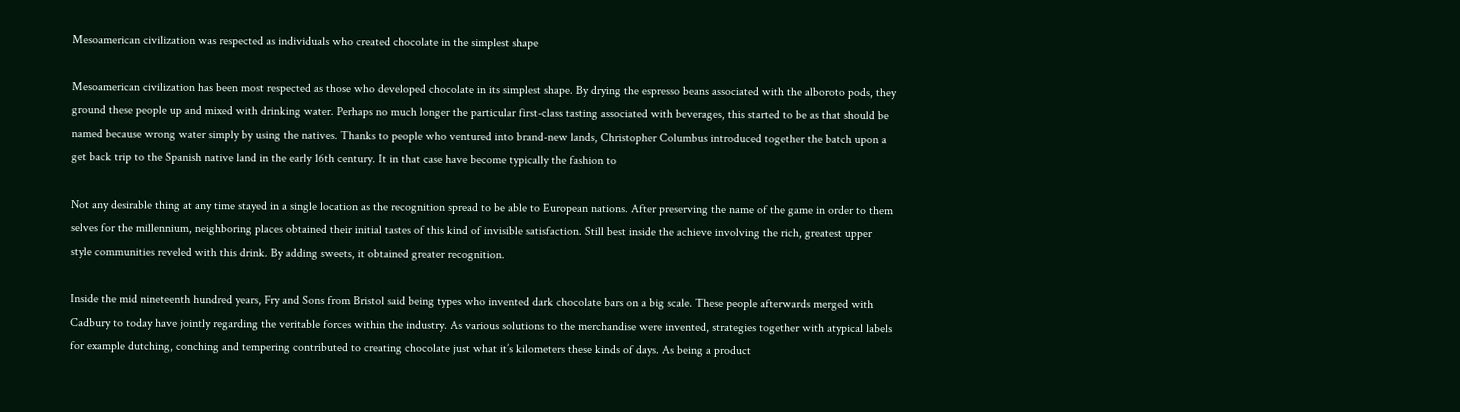Mesoamerican civilization was respected as individuals who created chocolate in the simplest shape

Mesoamerican civilization has been most respected as those who developed chocolate in its simplest shape. By drying the espresso beans associated with the alboroto pods, they ground these people up and mixed with drinking water. Perhaps no much longer the particular first-class tasting associated with beverages, this started to be as that should be named because wrong water simply by using the natives. Thanks to people who ventured into brand-new lands, Christopher Columbus introduced together the batch upon a get back trip to the Spanish native land in the early 16th century. It in that case have become typically the fashion to

Not any desirable thing at any time stayed in a single location as the recognition spread to be able to European nations. After preserving the name of the game in order to them selves for the millennium, neighboring places obtained their initial tastes of this kind of invisible satisfaction. Still best inside the achieve involving the rich, greatest upper style communities reveled with this drink. By adding sweets, it obtained greater recognition.

Inside the mid nineteenth hundred years, Fry and Sons from Bristol said being types who invented dark chocolate bars on a big scale. These people afterwards merged with Cadbury to today have jointly regarding the veritable forces within the industry. As various solutions to the merchandise were invented, strategies together with atypical labels for example dutching, conching and tempering contributed to creating chocolate just what it’s kilometers these kinds of days. As being a product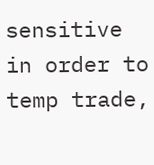sensitive in order to temp trade,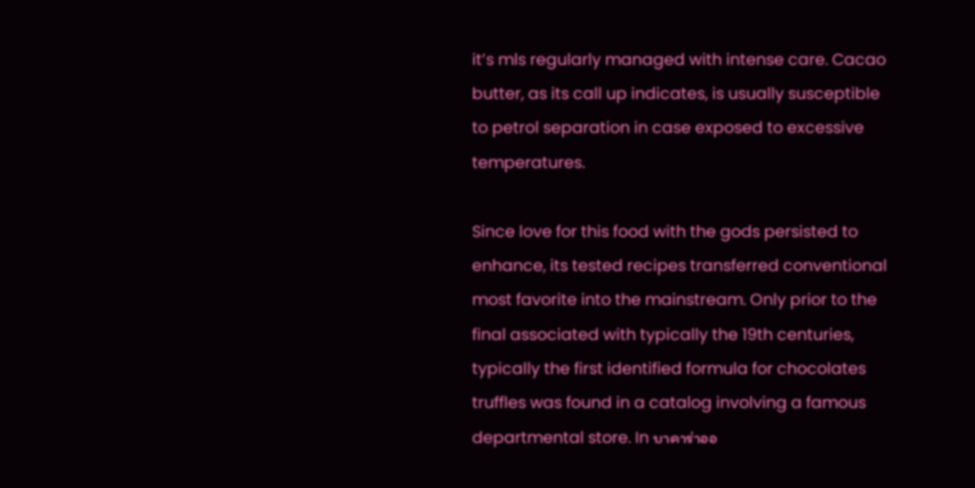it’s mls regularly managed with intense care. Cacao butter, as its call up indicates, is usually susceptible to petrol separation in case exposed to excessive temperatures.

Since love for this food with the gods persisted to enhance, its tested recipes transferred conventional most favorite into the mainstream. Only prior to the final associated with typically the 19th centuries, typically the first identified formula for chocolates truffles was found in a catalog involving a famous departmental store. In บาคาร่าออ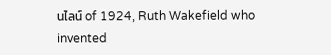นไลน์ of 1924, Ruth Wakefield who invented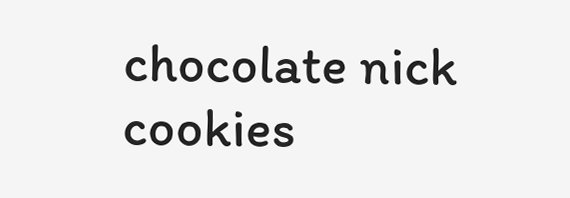chocolate nick cookies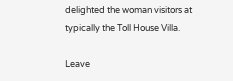delighted the woman visitors at typically the Toll House Villa.

Leave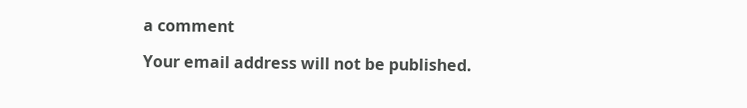a comment

Your email address will not be published.